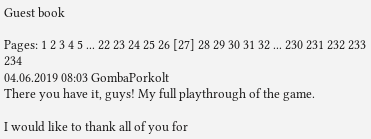Guest book

Pages: 1 2 3 4 5 ... 22 23 24 25 26 [27] 28 29 30 31 32 ... 230 231 232 233 234
04.06.2019 08:03 GombaPorkolt
There you have it, guys! My full playthrough of the game.

I would like to thank all of you for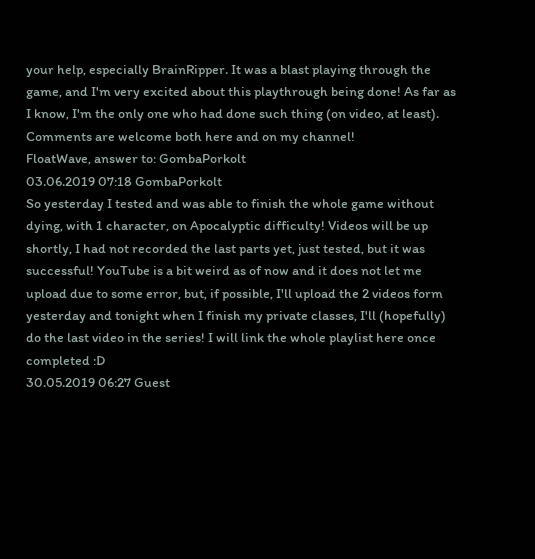your help, especially BrainRipper. It was a blast playing through the game, and I'm very excited about this playthrough being done! As far as I know, I'm the only one who had done such thing (on video, at least). Comments are welcome both here and on my channel!
FloatWave, answer to: GombaPorkolt
03.06.2019 07:18 GombaPorkolt
So yesterday I tested and was able to finish the whole game without dying, with 1 character, on Apocalyptic difficulty! Videos will be up shortly, I had not recorded the last parts yet, just tested, but it was successful! YouTube is a bit weird as of now and it does not let me upload due to some error, but, if possible, I'll upload the 2 videos form yesterday and tonight when I finish my private classes, I'll (hopefully) do the last video in the series! I will link the whole playlist here once completed :D
30.05.2019 06:27 Guest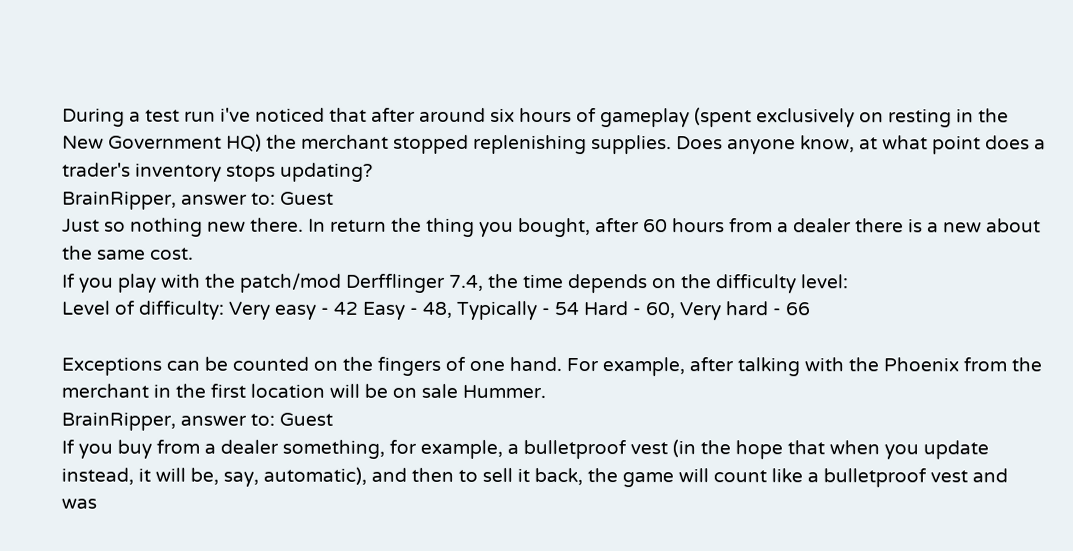During a test run i've noticed that after around six hours of gameplay (spent exclusively on resting in the New Government HQ) the merchant stopped replenishing supplies. Does anyone know, at what point does a trader's inventory stops updating?
BrainRipper, answer to: Guest
Just so nothing new there. In return the thing you bought, after 60 hours from a dealer there is a new about the same cost.
If you play with the patch/mod Derfflinger 7.4, the time depends on the difficulty level:
Level of difficulty: Very easy - 42 Easy - 48, Typically - 54 Hard - 60, Very hard - 66

Exceptions can be counted on the fingers of one hand. For example, after talking with the Phoenix from the merchant in the first location will be on sale Hummer.
BrainRipper, answer to: Guest
If you buy from a dealer something, for example, a bulletproof vest (in the hope that when you update instead, it will be, say, automatic), and then to sell it back, the game will count like a bulletproof vest and was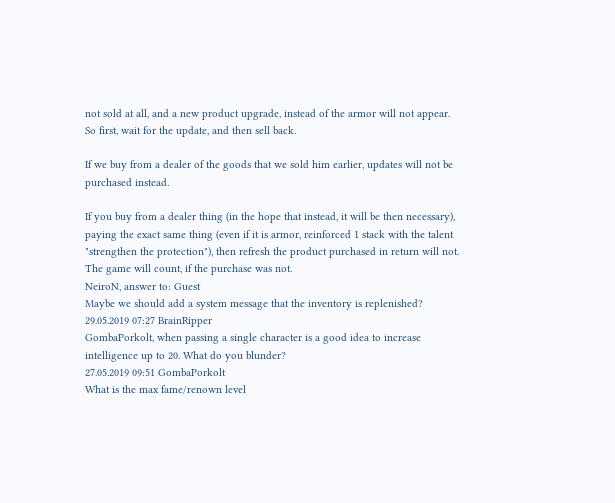not sold at all, and a new product upgrade, instead of the armor will not appear.
So first, wait for the update, and then sell back.

If we buy from a dealer of the goods that we sold him earlier, updates will not be purchased instead.

If you buy from a dealer thing (in the hope that instead, it will be then necessary), paying the exact same thing (even if it is armor, reinforced 1 stack with the talent "strengthen the protection"), then refresh the product purchased in return will not. The game will count, if the purchase was not.
NeiroN, answer to: Guest
Maybe we should add a system message that the inventory is replenished?
29.05.2019 07:27 BrainRipper
GombaPorkolt, when passing a single character is a good idea to increase intelligence up to 20. What do you blunder?
27.05.2019 09:51 GombaPorkolt
What is the max fame/renown level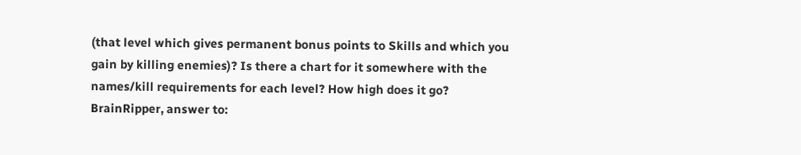(that level which gives permanent bonus points to Skills and which you gain by killing enemies)? Is there a chart for it somewhere with the names/kill requirements for each level? How high does it go?
BrainRipper, answer to: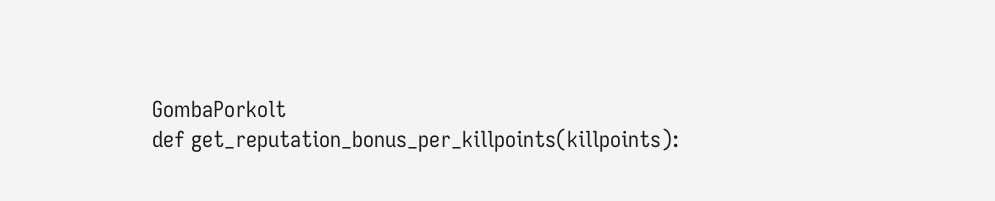GombaPorkolt
def get_reputation_bonus_per_killpoints(killpoints):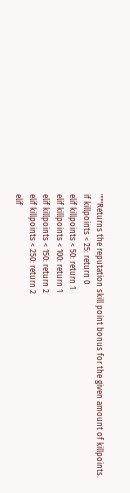"""Returns the reputation skill point bonus for the given amount of killpoints.
if killpoints < 25: return 0
elif killpoints < 50: return 1
elif killpoints < 100: return 1
elif killpoints < 150: return 2
elif killpoints < 250: return 2
elif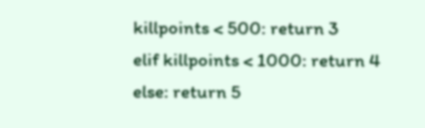killpoints < 500: return 3
elif killpoints < 1000: return 4
else: return 5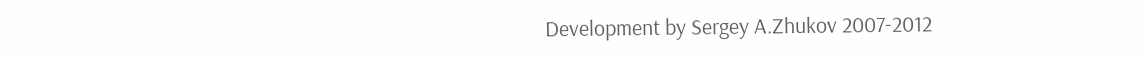Development by Sergey A.Zhukov 2007-2012